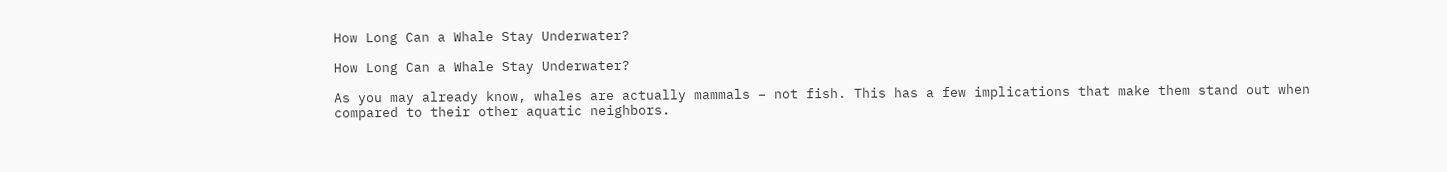How Long Can a Whale Stay Underwater?

How Long Can a Whale Stay Underwater?

As you may already know, whales are actually mammals – not fish. This has a few implications that make them stand out when compared to their other aquatic neighbors.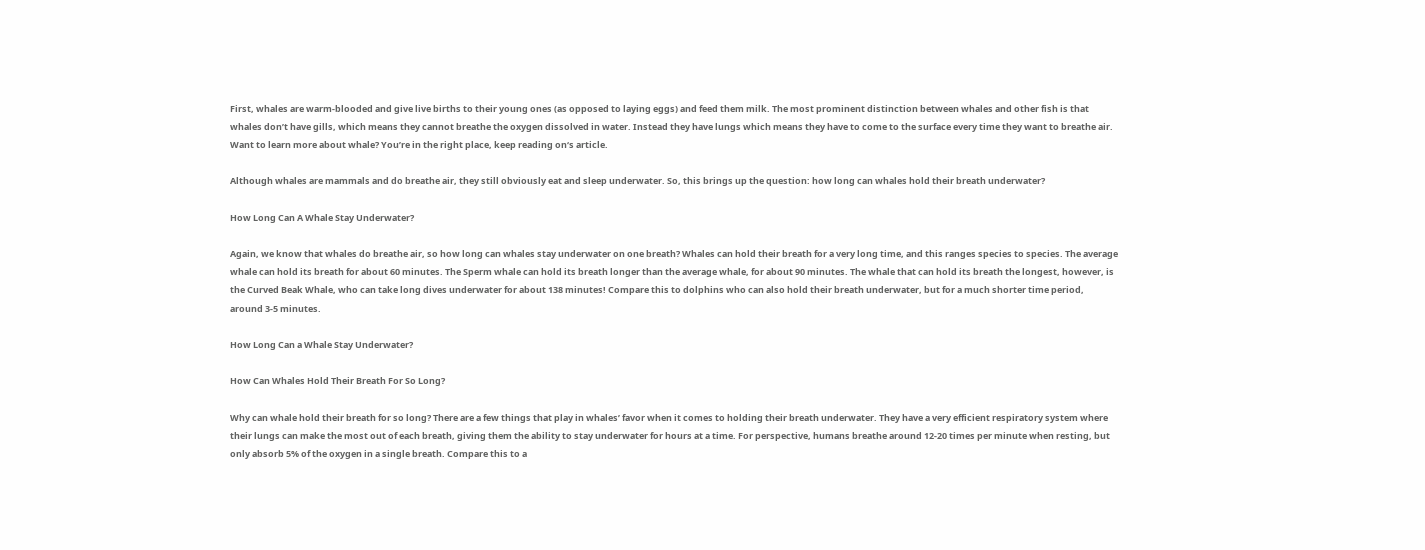First, whales are warm-blooded and give live births to their young ones (as opposed to laying eggs) and feed them milk. The most prominent distinction between whales and other fish is that whales don’t have gills, which means they cannot breathe the oxygen dissolved in water. Instead they have lungs which means they have to come to the surface every time they want to breathe air. Want to learn more about whale? You’re in the right place, keep reading on‘s article.

Although whales are mammals and do breathe air, they still obviously eat and sleep underwater. So, this brings up the question: how long can whales hold their breath underwater?

How Long Can A Whale Stay Underwater?

Again, we know that whales do breathe air, so how long can whales stay underwater on one breath? Whales can hold their breath for a very long time, and this ranges species to species. The average whale can hold its breath for about 60 minutes. The Sperm whale can hold its breath longer than the average whale, for about 90 minutes. The whale that can hold its breath the longest, however, is the Curved Beak Whale, who can take long dives underwater for about 138 minutes! Compare this to dolphins who can also hold their breath underwater, but for a much shorter time period, around 3-5 minutes.

How Long Can a Whale Stay Underwater?

How Can Whales Hold Their Breath For So Long?

Why can whale hold their breath for so long? There are a few things that play in whales’ favor when it comes to holding their breath underwater. They have a very efficient respiratory system where their lungs can make the most out of each breath, giving them the ability to stay underwater for hours at a time. For perspective, humans breathe around 12-20 times per minute when resting, but only absorb 5% of the oxygen in a single breath. Compare this to a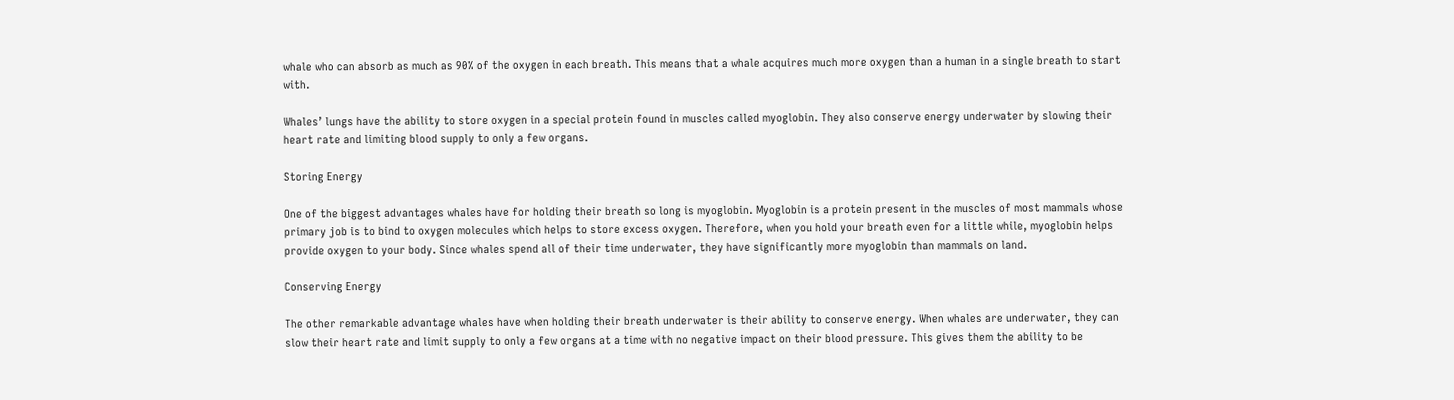whale who can absorb as much as 90% of the oxygen in each breath. This means that a whale acquires much more oxygen than a human in a single breath to start with.

Whales’ lungs have the ability to store oxygen in a special protein found in muscles called myoglobin. They also conserve energy underwater by slowing their heart rate and limiting blood supply to only a few organs.

Storing Energy

One of the biggest advantages whales have for holding their breath so long is myoglobin. Myoglobin is a protein present in the muscles of most mammals whose primary job is to bind to oxygen molecules which helps to store excess oxygen. Therefore, when you hold your breath even for a little while, myoglobin helps provide oxygen to your body. Since whales spend all of their time underwater, they have significantly more myoglobin than mammals on land.

Conserving Energy

The other remarkable advantage whales have when holding their breath underwater is their ability to conserve energy. When whales are underwater, they can slow their heart rate and limit supply to only a few organs at a time with no negative impact on their blood pressure. This gives them the ability to be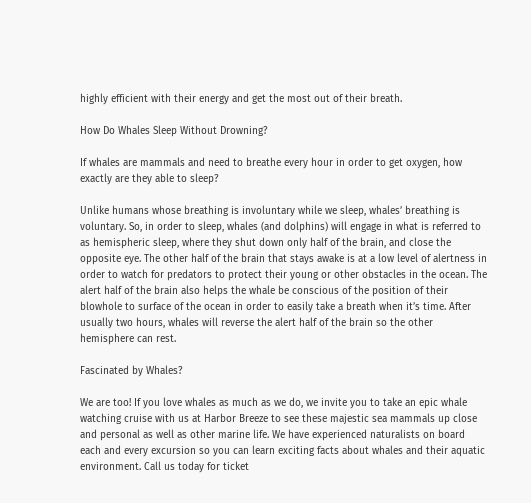highly efficient with their energy and get the most out of their breath.

How Do Whales Sleep Without Drowning?

If whales are mammals and need to breathe every hour in order to get oxygen, how exactly are they able to sleep?

Unlike humans whose breathing is involuntary while we sleep, whales’ breathing is voluntary. So, in order to sleep, whales (and dolphins) will engage in what is referred to as hemispheric sleep, where they shut down only half of the brain, and close the opposite eye. The other half of the brain that stays awake is at a low level of alertness in order to watch for predators to protect their young or other obstacles in the ocean. The alert half of the brain also helps the whale be conscious of the position of their blowhole to surface of the ocean in order to easily take a breath when it’s time. After usually two hours, whales will reverse the alert half of the brain so the other hemisphere can rest.

Fascinated by Whales?

We are too! If you love whales as much as we do, we invite you to take an epic whale watching cruise with us at Harbor Breeze to see these majestic sea mammals up close and personal as well as other marine life. We have experienced naturalists on board each and every excursion so you can learn exciting facts about whales and their aquatic environment. Call us today for ticket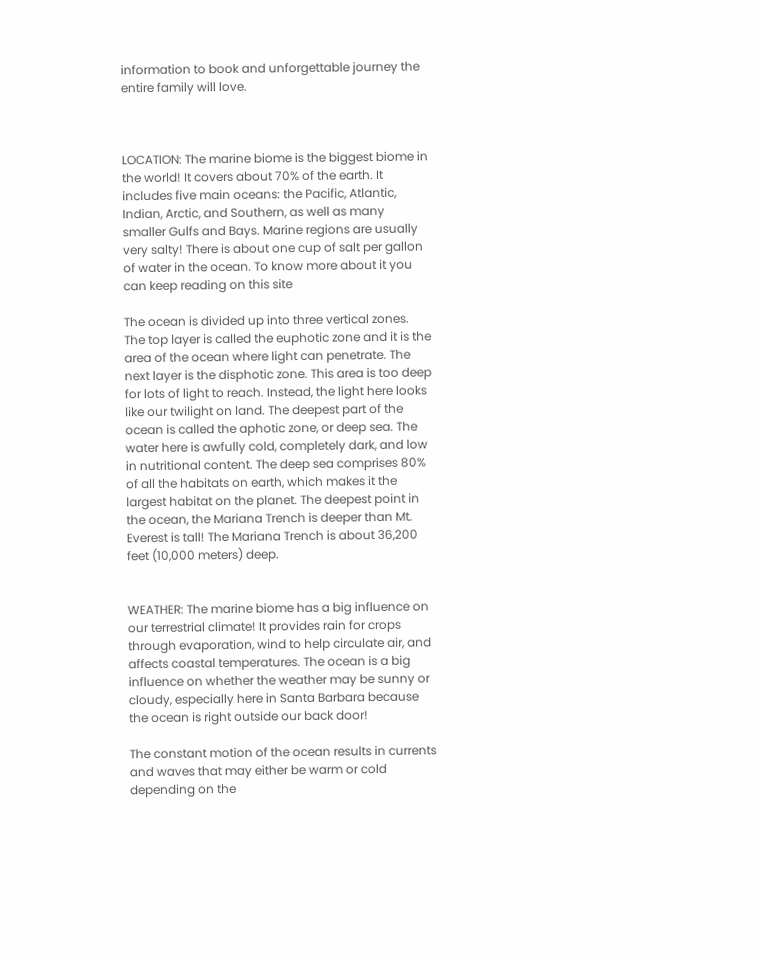information to book and unforgettable journey the entire family will love.



LOCATION: The marine biome is the biggest biome in the world! It covers about 70% of the earth. It includes five main oceans: the Pacific, Atlantic, Indian, Arctic, and Southern, as well as many smaller Gulfs and Bays. Marine regions are usually very salty! There is about one cup of salt per gallon of water in the ocean. To know more about it you can keep reading on this site

The ocean is divided up into three vertical zones. The top layer is called the euphotic zone and it is the area of the ocean where light can penetrate. The next layer is the disphotic zone. This area is too deep for lots of light to reach. Instead, the light here looks like our twilight on land. The deepest part of the ocean is called the aphotic zone, or deep sea. The water here is awfully cold, completely dark, and low in nutritional content. The deep sea comprises 80% of all the habitats on earth, which makes it the largest habitat on the planet. The deepest point in the ocean, the Mariana Trench is deeper than Mt. Everest is tall! The Mariana Trench is about 36,200 feet (10,000 meters) deep.


WEATHER: The marine biome has a big influence on our terrestrial climate! It provides rain for crops through evaporation, wind to help circulate air, and affects coastal temperatures. The ocean is a big influence on whether the weather may be sunny or cloudy, especially here in Santa Barbara because the ocean is right outside our back door!

The constant motion of the ocean results in currents and waves that may either be warm or cold depending on the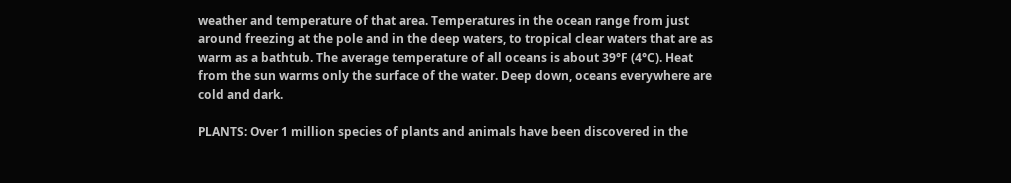weather and temperature of that area. Temperatures in the ocean range from just around freezing at the pole and in the deep waters, to tropical clear waters that are as warm as a bathtub. The average temperature of all oceans is about 39°F (4°C). Heat from the sun warms only the surface of the water. Deep down, oceans everywhere are cold and dark.

PLANTS: Over 1 million species of plants and animals have been discovered in the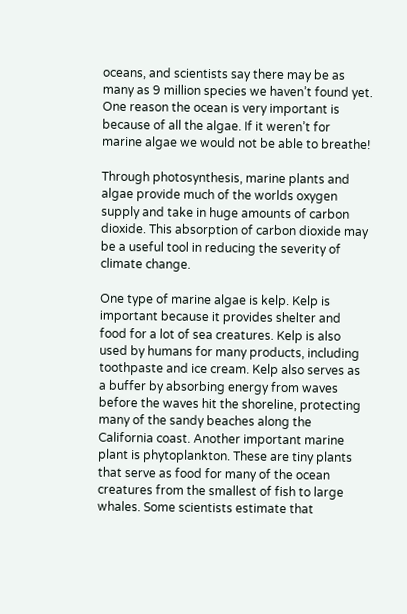oceans, and scientists say there may be as many as 9 million species we haven’t found yet. One reason the ocean is very important is because of all the algae. If it weren’t for marine algae we would not be able to breathe!

Through photosynthesis, marine plants and algae provide much of the worlds oxygen supply and take in huge amounts of carbon dioxide. This absorption of carbon dioxide may be a useful tool in reducing the severity of climate change.

One type of marine algae is kelp. Kelp is important because it provides shelter and food for a lot of sea creatures. Kelp is also used by humans for many products, including toothpaste and ice cream. Kelp also serves as a buffer by absorbing energy from waves before the waves hit the shoreline, protecting many of the sandy beaches along the California coast. Another important marine plant is phytoplankton. These are tiny plants that serve as food for many of the ocean creatures from the smallest of fish to large whales. Some scientists estimate that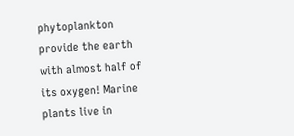phytoplankton provide the earth with almost half of its oxygen! Marine plants live in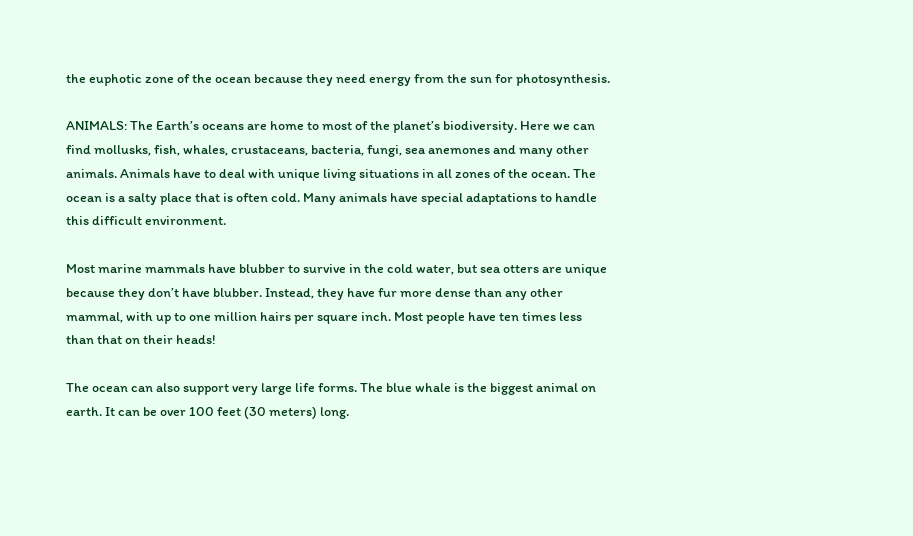the euphotic zone of the ocean because they need energy from the sun for photosynthesis.

ANIMALS: The Earth’s oceans are home to most of the planet’s biodiversity. Here we can find mollusks, fish, whales, crustaceans, bacteria, fungi, sea anemones and many other animals. Animals have to deal with unique living situations in all zones of the ocean. The ocean is a salty place that is often cold. Many animals have special adaptations to handle this difficult environment.

Most marine mammals have blubber to survive in the cold water, but sea otters are unique because they don’t have blubber. Instead, they have fur more dense than any other mammal, with up to one million hairs per square inch. Most people have ten times less than that on their heads!

The ocean can also support very large life forms. The blue whale is the biggest animal on earth. It can be over 100 feet (30 meters) long.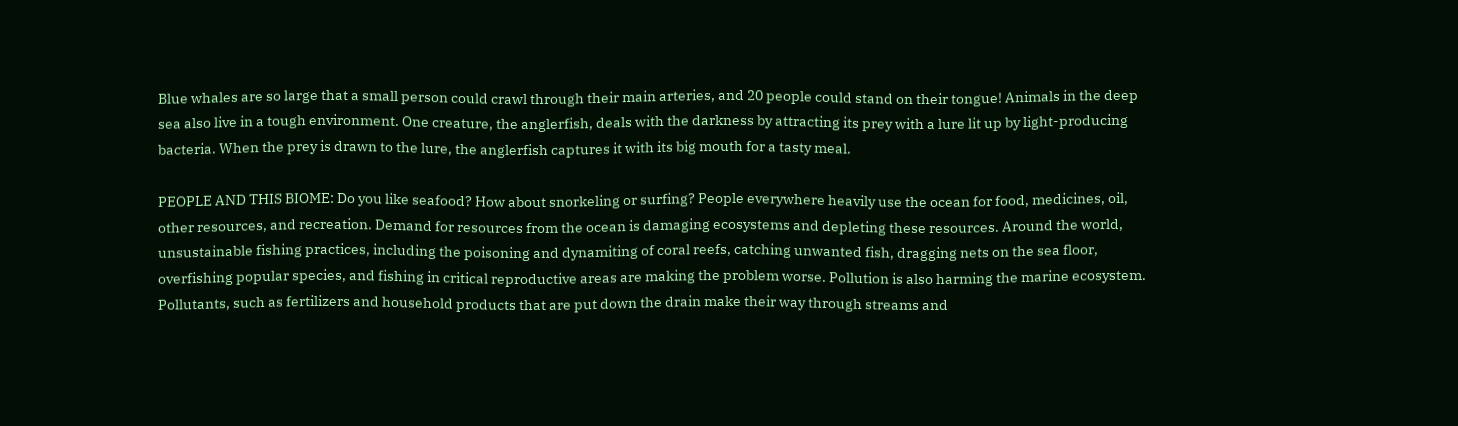Blue whales are so large that a small person could crawl through their main arteries, and 20 people could stand on their tongue! Animals in the deep sea also live in a tough environment. One creature, the anglerfish, deals with the darkness by attracting its prey with a lure lit up by light-producing bacteria. When the prey is drawn to the lure, the anglerfish captures it with its big mouth for a tasty meal.

PEOPLE AND THIS BIOME: Do you like seafood? How about snorkeling or surfing? People everywhere heavily use the ocean for food, medicines, oil, other resources, and recreation. Demand for resources from the ocean is damaging ecosystems and depleting these resources. Around the world, unsustainable fishing practices, including the poisoning and dynamiting of coral reefs, catching unwanted fish, dragging nets on the sea floor, overfishing popular species, and fishing in critical reproductive areas are making the problem worse. Pollution is also harming the marine ecosystem. Pollutants, such as fertilizers and household products that are put down the drain make their way through streams and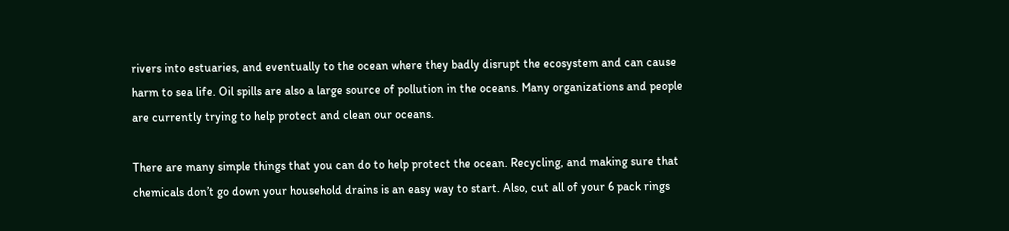rivers into estuaries, and eventually to the ocean where they badly disrupt the ecosystem and can cause harm to sea life. Oil spills are also a large source of pollution in the oceans. Many organizations and people are currently trying to help protect and clean our oceans.

There are many simple things that you can do to help protect the ocean. Recycling, and making sure that chemicals don’t go down your household drains is an easy way to start. Also, cut all of your 6 pack rings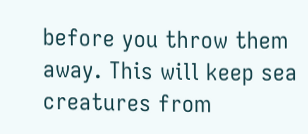before you throw them away. This will keep sea creatures from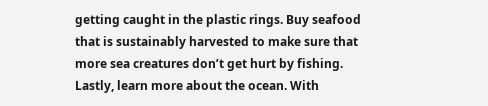getting caught in the plastic rings. Buy seafood that is sustainably harvested to make sure that more sea creatures don’t get hurt by fishing. Lastly, learn more about the ocean. With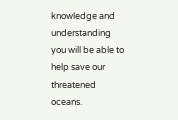knowledge and understanding you will be able to help save our threatened oceans.